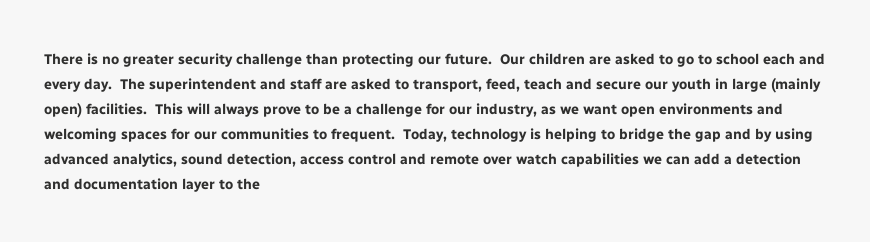There is no greater security challenge than protecting our future.  Our children are asked to go to school each and every day.  The superintendent and staff are asked to transport, feed, teach and secure our youth in large (mainly open) facilities.  This will always prove to be a challenge for our industry, as we want open environments and welcoming spaces for our communities to frequent.  Today, technology is helping to bridge the gap and by using advanced analytics, sound detection, access control and remote over watch capabilities we can add a detection and documentation layer to the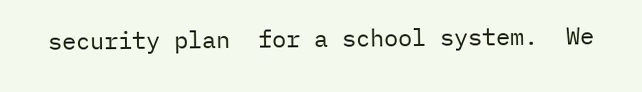security plan  for a school system.  We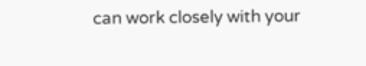can work closely with your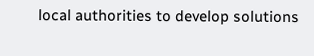local authorities to develop solutions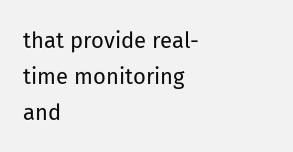that provide real-time monitoring and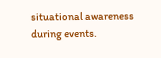situational awareness during events.